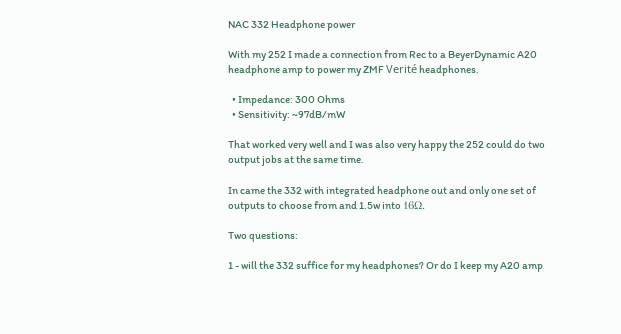NAC 332 Headphone power

With my 252 I made a connection from Rec to a BeyerDynamic A20 headphone amp to power my ZMF Verité headphones.

  • Impedance: 300 Ohms
  • Sensitivity: ~97dB/mW

That worked very well and I was also very happy the 252 could do two output jobs at the same time.

In came the 332 with integrated headphone out and only one set of outputs to choose from and 1.5w into 16Ω.

Two questions:

1 - will the 332 suffice for my headphones? Or do I keep my A20 amp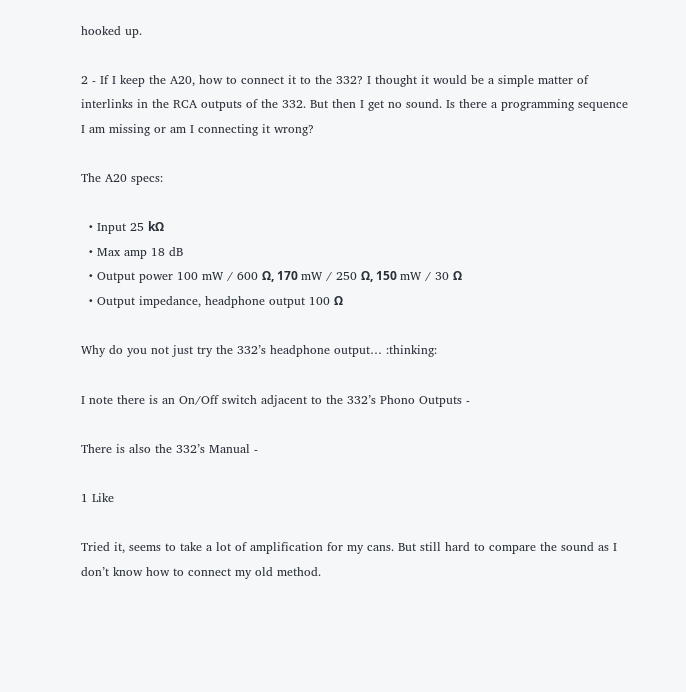hooked up.

2 - If I keep the A20, how to connect it to the 332? I thought it would be a simple matter of interlinks in the RCA outputs of the 332. But then I get no sound. Is there a programming sequence I am missing or am I connecting it wrong?

The A20 specs:

  • Input 25 kΩ
  • Max amp 18 dB
  • Output power 100 mW / 600 Ω, 170 mW / 250 Ω, 150 mW / 30 Ω
  • Output impedance, headphone output 100 Ω

Why do you not just try the 332’s headphone output… :thinking:

I note there is an On/Off switch adjacent to the 332’s Phono Outputs -

There is also the 332’s Manual -

1 Like

Tried it, seems to take a lot of amplification for my cans. But still hard to compare the sound as I don’t know how to connect my old method.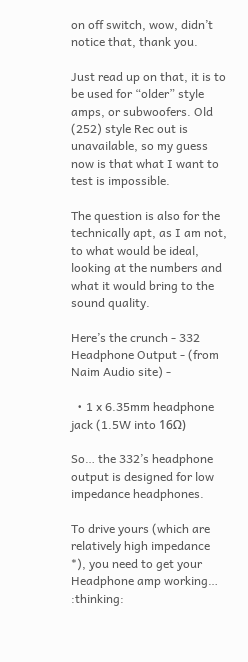on off switch, wow, didn’t notice that, thank you.

Just read up on that, it is to be used for “older” style amps, or subwoofers. Old (252) style Rec out is unavailable, so my guess now is that what I want to test is impossible.

The question is also for the technically apt, as I am not, to what would be ideal, looking at the numbers and what it would bring to the sound quality.

Here’s the crunch - 332 Headphone Output - (from Naim Audio site) -

  • 1 x 6.35mm headphone jack (1.5W into 16Ω)

So… the 332’s headphone output is designed for low impedance headphones.

To drive yours (which are relatively high impedance *), you need to get your Headphone amp working… :thinking: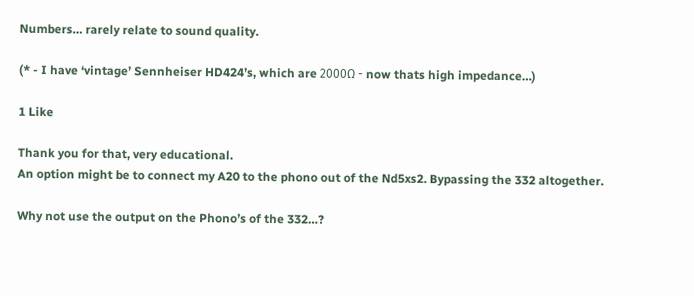Numbers… rarely relate to sound quality.

(* - I have ‘vintage’ Sennheiser HD424’s, which are 2000Ω - now thats high impedance…)

1 Like

Thank you for that, very educational.
An option might be to connect my A20 to the phono out of the Nd5xs2. Bypassing the 332 altogether.

Why not use the output on the Phono’s of the 332…?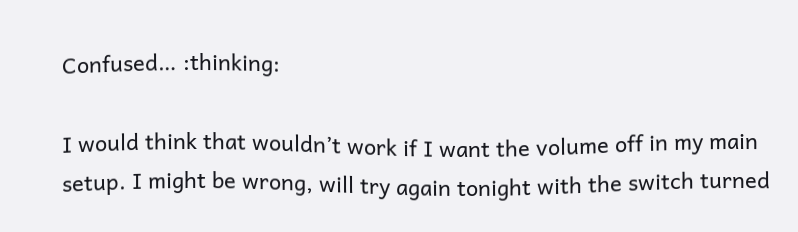Confused… :thinking:

I would think that wouldn’t work if I want the volume off in my main setup. I might be wrong, will try again tonight with the switch turned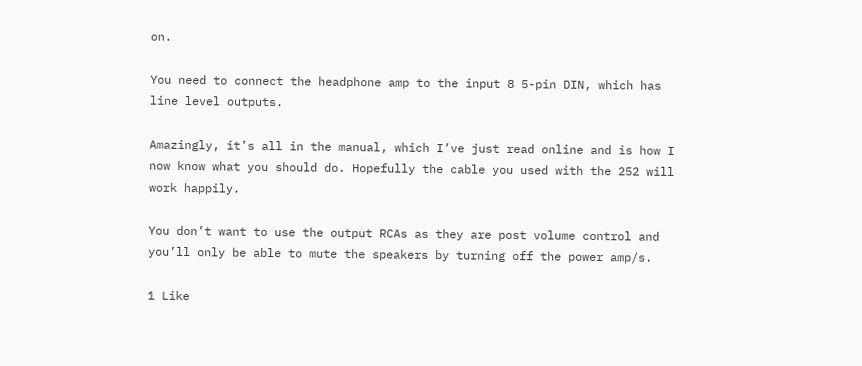on.

You need to connect the headphone amp to the input 8 5-pin DIN, which has line level outputs.

Amazingly, it’s all in the manual, which I’ve just read online and is how I now know what you should do. Hopefully the cable you used with the 252 will work happily.

You don’t want to use the output RCAs as they are post volume control and you’ll only be able to mute the speakers by turning off the power amp/s.

1 Like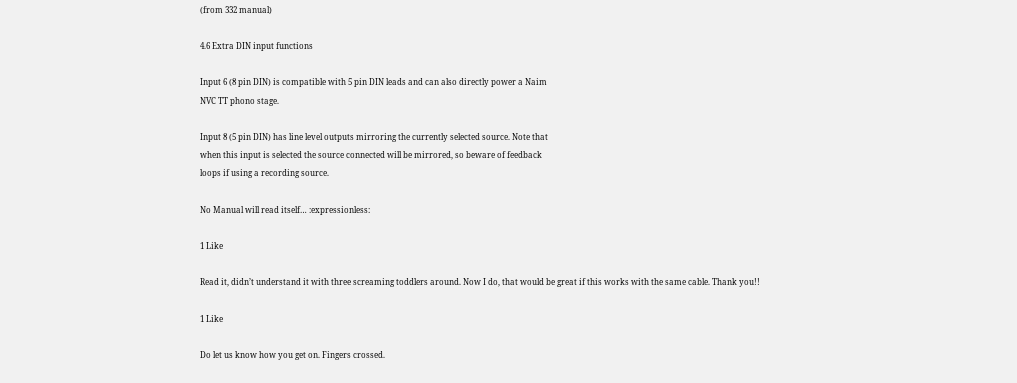(from 332 manual)

4.6 Extra DIN input functions

Input 6 (8 pin DIN) is compatible with 5 pin DIN leads and can also directly power a Naim
NVC TT phono stage.

Input 8 (5 pin DIN) has line level outputs mirroring the currently selected source. Note that
when this input is selected the source connected will be mirrored, so beware of feedback
loops if using a recording source.

No Manual will read itself… :expressionless:

1 Like

Read it, didn’t understand it with three screaming toddlers around. Now I do, that would be great if this works with the same cable. Thank you!!

1 Like

Do let us know how you get on. Fingers crossed.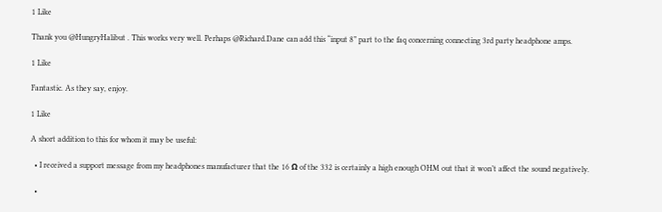1 Like

Thank you @HungryHalibut . This works very well. Perhaps @Richard.Dane can add this “input 8” part to the faq concerning connecting 3rd party headphone amps.

1 Like

Fantastic. As they say, enjoy.

1 Like

A short addition to this for whom it may be useful:

  • I received a support message from my headphones manufacturer that the 16 Ω of the 332 is certainly a high enough OHM out that it won’t affect the sound negatively.

  •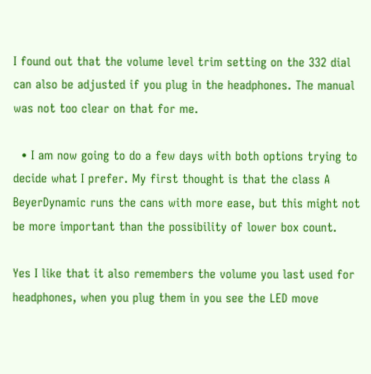I found out that the volume level trim setting on the 332 dial can also be adjusted if you plug in the headphones. The manual was not too clear on that for me.

  • I am now going to do a few days with both options trying to decide what I prefer. My first thought is that the class A BeyerDynamic runs the cans with more ease, but this might not be more important than the possibility of lower box count.

Yes I like that it also remembers the volume you last used for headphones, when you plug them in you see the LED move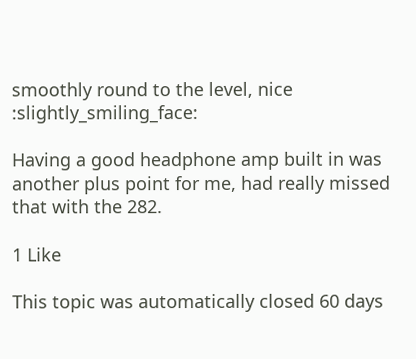smoothly round to the level, nice :slightly_smiling_face:

Having a good headphone amp built in was another plus point for me, had really missed that with the 282.

1 Like

This topic was automatically closed 60 days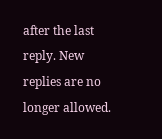after the last reply. New replies are no longer allowed.